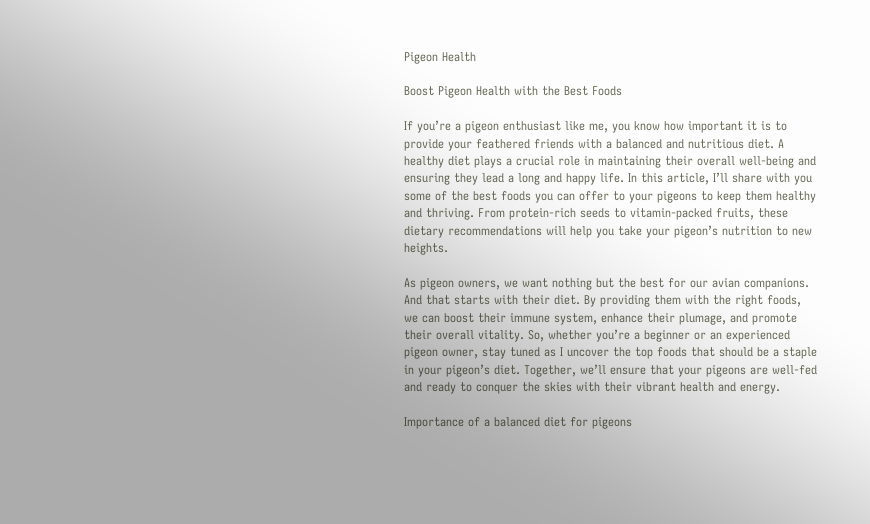Pigeon Health

Boost Pigeon Health with the Best Foods

If you’re a pigeon enthusiast like me, you know how important it is to provide your feathered friends with a balanced and nutritious diet. A healthy diet plays a crucial role in maintaining their overall well-being and ensuring they lead a long and happy life. In this article, I’ll share with you some of the best foods you can offer to your pigeons to keep them healthy and thriving. From protein-rich seeds to vitamin-packed fruits, these dietary recommendations will help you take your pigeon’s nutrition to new heights.

As pigeon owners, we want nothing but the best for our avian companions. And that starts with their diet. By providing them with the right foods, we can boost their immune system, enhance their plumage, and promote their overall vitality. So, whether you’re a beginner or an experienced pigeon owner, stay tuned as I uncover the top foods that should be a staple in your pigeon’s diet. Together, we’ll ensure that your pigeons are well-fed and ready to conquer the skies with their vibrant health and energy.

Importance of a balanced diet for pigeons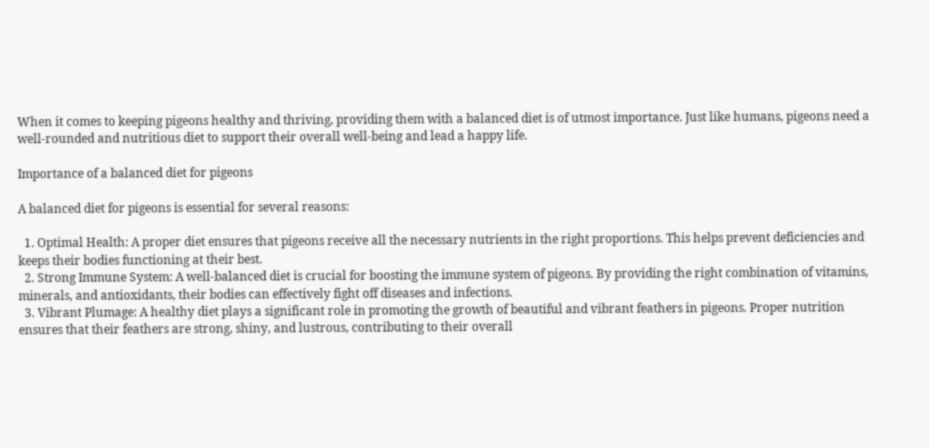When it comes to keeping pigeons healthy and thriving, providing them with a balanced diet is of utmost importance. Just like humans, pigeons need a well-rounded and nutritious diet to support their overall well-being and lead a happy life.

Importance of a balanced diet for pigeons

A balanced diet for pigeons is essential for several reasons:

  1. Optimal Health: A proper diet ensures that pigeons receive all the necessary nutrients in the right proportions. This helps prevent deficiencies and keeps their bodies functioning at their best.
  2. Strong Immune System: A well-balanced diet is crucial for boosting the immune system of pigeons. By providing the right combination of vitamins, minerals, and antioxidants, their bodies can effectively fight off diseases and infections.
  3. Vibrant Plumage: A healthy diet plays a significant role in promoting the growth of beautiful and vibrant feathers in pigeons. Proper nutrition ensures that their feathers are strong, shiny, and lustrous, contributing to their overall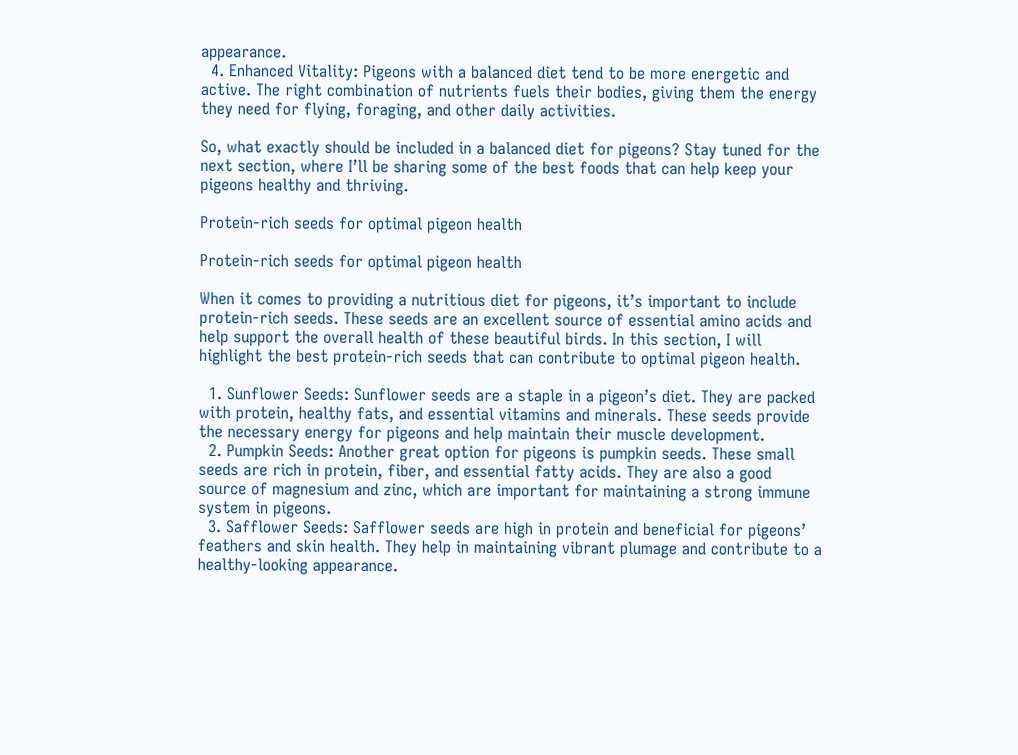appearance.
  4. Enhanced Vitality: Pigeons with a balanced diet tend to be more energetic and active. The right combination of nutrients fuels their bodies, giving them the energy they need for flying, foraging, and other daily activities.

So, what exactly should be included in a balanced diet for pigeons? Stay tuned for the next section, where I’ll be sharing some of the best foods that can help keep your pigeons healthy and thriving.

Protein-rich seeds for optimal pigeon health

Protein-rich seeds for optimal pigeon health

When it comes to providing a nutritious diet for pigeons, it’s important to include protein-rich seeds. These seeds are an excellent source of essential amino acids and help support the overall health of these beautiful birds. In this section, I will highlight the best protein-rich seeds that can contribute to optimal pigeon health.

  1. Sunflower Seeds: Sunflower seeds are a staple in a pigeon’s diet. They are packed with protein, healthy fats, and essential vitamins and minerals. These seeds provide the necessary energy for pigeons and help maintain their muscle development.
  2. Pumpkin Seeds: Another great option for pigeons is pumpkin seeds. These small seeds are rich in protein, fiber, and essential fatty acids. They are also a good source of magnesium and zinc, which are important for maintaining a strong immune system in pigeons.
  3. Safflower Seeds: Safflower seeds are high in protein and beneficial for pigeons’ feathers and skin health. They help in maintaining vibrant plumage and contribute to a healthy-looking appearance.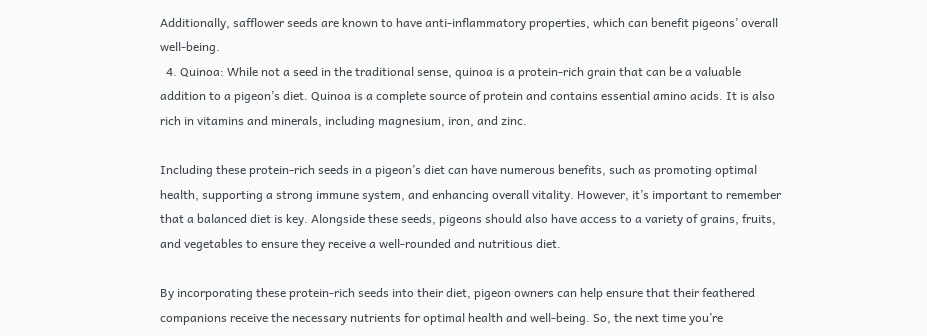Additionally, safflower seeds are known to have anti-inflammatory properties, which can benefit pigeons’ overall well-being.
  4. Quinoa: While not a seed in the traditional sense, quinoa is a protein-rich grain that can be a valuable addition to a pigeon’s diet. Quinoa is a complete source of protein and contains essential amino acids. It is also rich in vitamins and minerals, including magnesium, iron, and zinc.

Including these protein-rich seeds in a pigeon’s diet can have numerous benefits, such as promoting optimal health, supporting a strong immune system, and enhancing overall vitality. However, it’s important to remember that a balanced diet is key. Alongside these seeds, pigeons should also have access to a variety of grains, fruits, and vegetables to ensure they receive a well-rounded and nutritious diet.

By incorporating these protein-rich seeds into their diet, pigeon owners can help ensure that their feathered companions receive the necessary nutrients for optimal health and well-being. So, the next time you’re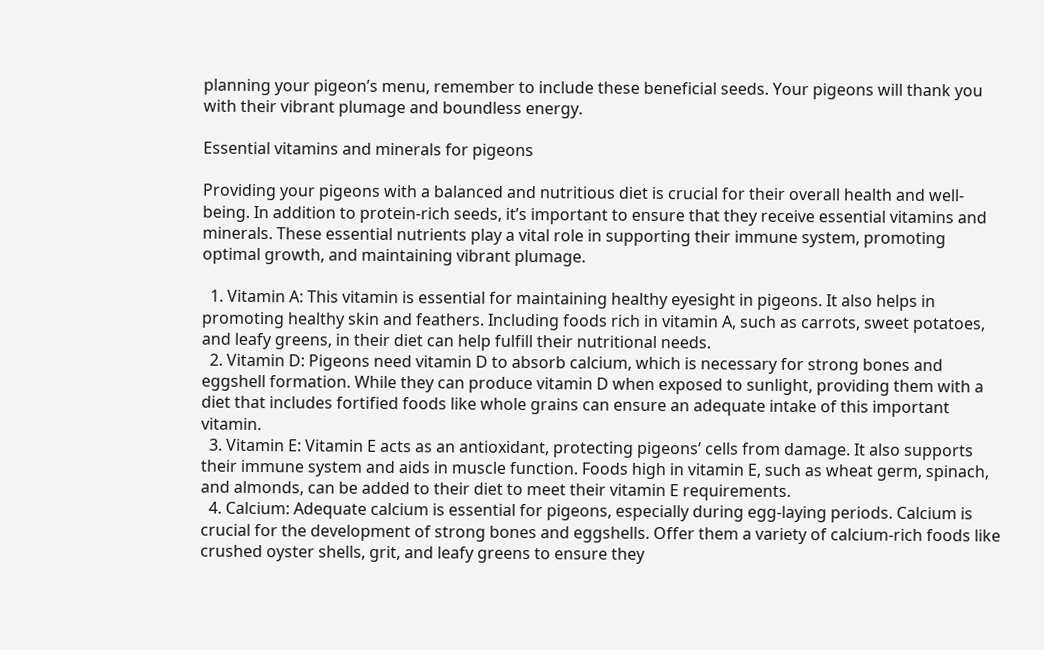planning your pigeon’s menu, remember to include these beneficial seeds. Your pigeons will thank you with their vibrant plumage and boundless energy.

Essential vitamins and minerals for pigeons

Providing your pigeons with a balanced and nutritious diet is crucial for their overall health and well-being. In addition to protein-rich seeds, it’s important to ensure that they receive essential vitamins and minerals. These essential nutrients play a vital role in supporting their immune system, promoting optimal growth, and maintaining vibrant plumage.

  1. Vitamin A: This vitamin is essential for maintaining healthy eyesight in pigeons. It also helps in promoting healthy skin and feathers. Including foods rich in vitamin A, such as carrots, sweet potatoes, and leafy greens, in their diet can help fulfill their nutritional needs.
  2. Vitamin D: Pigeons need vitamin D to absorb calcium, which is necessary for strong bones and eggshell formation. While they can produce vitamin D when exposed to sunlight, providing them with a diet that includes fortified foods like whole grains can ensure an adequate intake of this important vitamin.
  3. Vitamin E: Vitamin E acts as an antioxidant, protecting pigeons’ cells from damage. It also supports their immune system and aids in muscle function. Foods high in vitamin E, such as wheat germ, spinach, and almonds, can be added to their diet to meet their vitamin E requirements.
  4. Calcium: Adequate calcium is essential for pigeons, especially during egg-laying periods. Calcium is crucial for the development of strong bones and eggshells. Offer them a variety of calcium-rich foods like crushed oyster shells, grit, and leafy greens to ensure they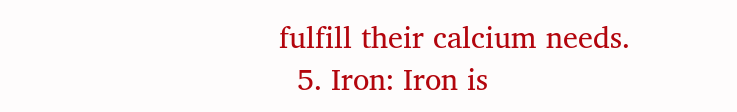fulfill their calcium needs.
  5. Iron: Iron is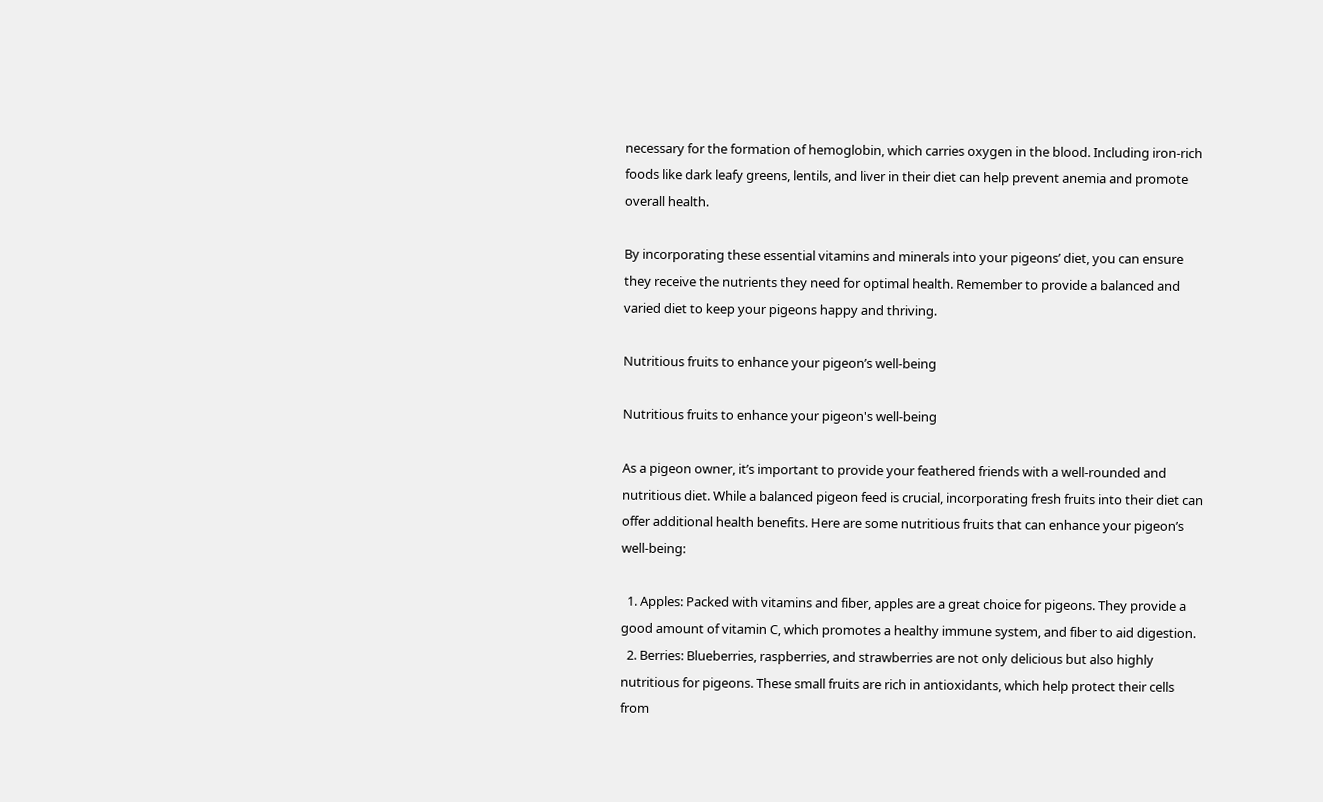necessary for the formation of hemoglobin, which carries oxygen in the blood. Including iron-rich foods like dark leafy greens, lentils, and liver in their diet can help prevent anemia and promote overall health.

By incorporating these essential vitamins and minerals into your pigeons’ diet, you can ensure they receive the nutrients they need for optimal health. Remember to provide a balanced and varied diet to keep your pigeons happy and thriving.

Nutritious fruits to enhance your pigeon’s well-being

Nutritious fruits to enhance your pigeon's well-being

As a pigeon owner, it’s important to provide your feathered friends with a well-rounded and nutritious diet. While a balanced pigeon feed is crucial, incorporating fresh fruits into their diet can offer additional health benefits. Here are some nutritious fruits that can enhance your pigeon’s well-being:

  1. Apples: Packed with vitamins and fiber, apples are a great choice for pigeons. They provide a good amount of vitamin C, which promotes a healthy immune system, and fiber to aid digestion.
  2. Berries: Blueberries, raspberries, and strawberries are not only delicious but also highly nutritious for pigeons. These small fruits are rich in antioxidants, which help protect their cells from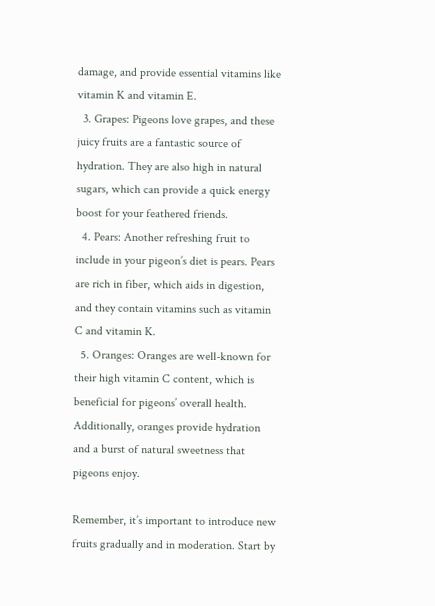damage, and provide essential vitamins like vitamin K and vitamin E.
  3. Grapes: Pigeons love grapes, and these juicy fruits are a fantastic source of hydration. They are also high in natural sugars, which can provide a quick energy boost for your feathered friends.
  4. Pears: Another refreshing fruit to include in your pigeon’s diet is pears. Pears are rich in fiber, which aids in digestion, and they contain vitamins such as vitamin C and vitamin K.
  5. Oranges: Oranges are well-known for their high vitamin C content, which is beneficial for pigeons’ overall health. Additionally, oranges provide hydration and a burst of natural sweetness that pigeons enjoy.

Remember, it’s important to introduce new fruits gradually and in moderation. Start by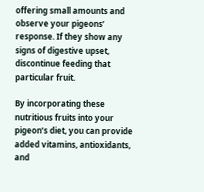offering small amounts and observe your pigeons’ response. If they show any signs of digestive upset, discontinue feeding that particular fruit.

By incorporating these nutritious fruits into your pigeon’s diet, you can provide added vitamins, antioxidants, and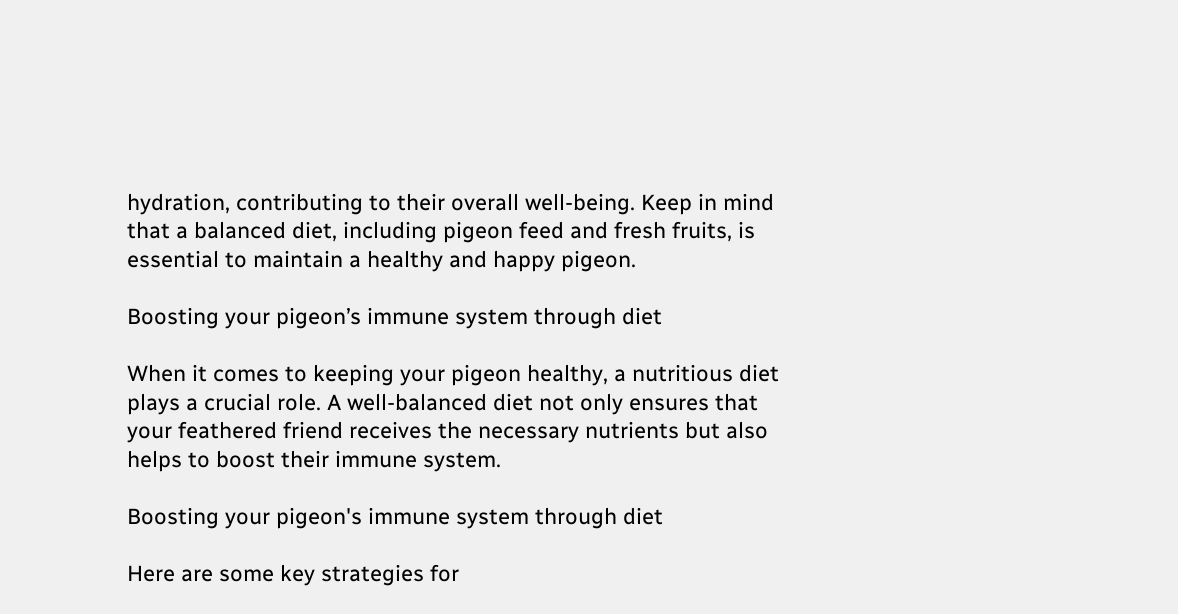hydration, contributing to their overall well-being. Keep in mind that a balanced diet, including pigeon feed and fresh fruits, is essential to maintain a healthy and happy pigeon.

Boosting your pigeon’s immune system through diet

When it comes to keeping your pigeon healthy, a nutritious diet plays a crucial role. A well-balanced diet not only ensures that your feathered friend receives the necessary nutrients but also helps to boost their immune system.

Boosting your pigeon's immune system through diet

Here are some key strategies for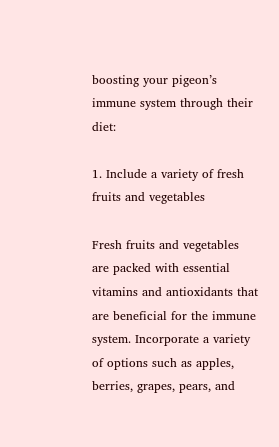boosting your pigeon’s immune system through their diet:

1. Include a variety of fresh fruits and vegetables

Fresh fruits and vegetables are packed with essential vitamins and antioxidants that are beneficial for the immune system. Incorporate a variety of options such as apples, berries, grapes, pears, and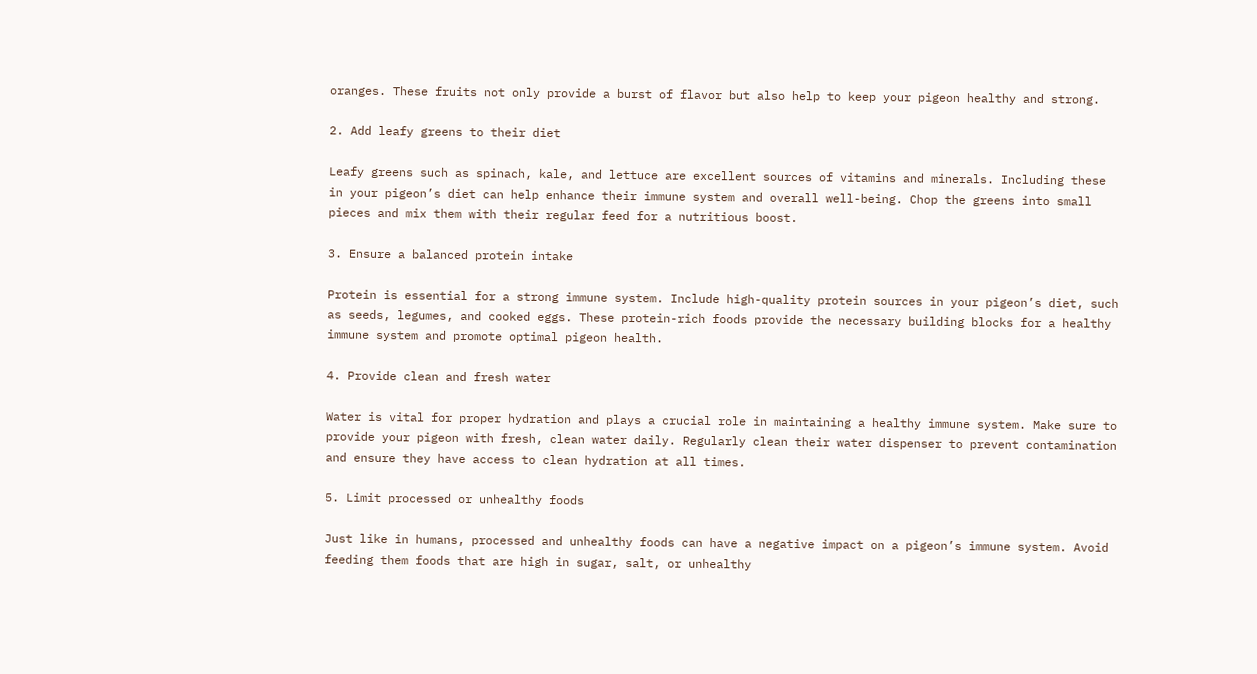oranges. These fruits not only provide a burst of flavor but also help to keep your pigeon healthy and strong.

2. Add leafy greens to their diet

Leafy greens such as spinach, kale, and lettuce are excellent sources of vitamins and minerals. Including these in your pigeon’s diet can help enhance their immune system and overall well-being. Chop the greens into small pieces and mix them with their regular feed for a nutritious boost.

3. Ensure a balanced protein intake

Protein is essential for a strong immune system. Include high-quality protein sources in your pigeon’s diet, such as seeds, legumes, and cooked eggs. These protein-rich foods provide the necessary building blocks for a healthy immune system and promote optimal pigeon health.

4. Provide clean and fresh water

Water is vital for proper hydration and plays a crucial role in maintaining a healthy immune system. Make sure to provide your pigeon with fresh, clean water daily. Regularly clean their water dispenser to prevent contamination and ensure they have access to clean hydration at all times.

5. Limit processed or unhealthy foods

Just like in humans, processed and unhealthy foods can have a negative impact on a pigeon’s immune system. Avoid feeding them foods that are high in sugar, salt, or unhealthy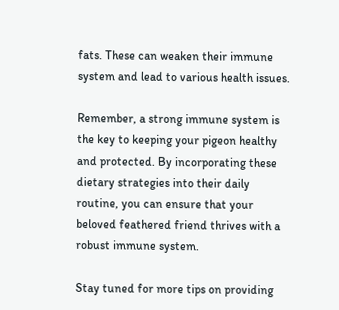fats. These can weaken their immune system and lead to various health issues.

Remember, a strong immune system is the key to keeping your pigeon healthy and protected. By incorporating these dietary strategies into their daily routine, you can ensure that your beloved feathered friend thrives with a robust immune system.

Stay tuned for more tips on providing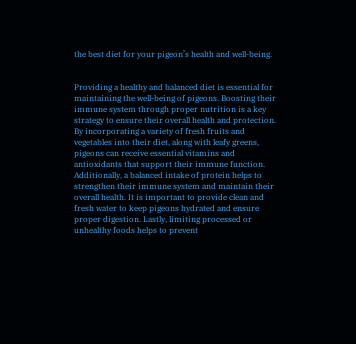the best diet for your pigeon’s health and well-being.


Providing a healthy and balanced diet is essential for maintaining the well-being of pigeons. Boosting their immune system through proper nutrition is a key strategy to ensure their overall health and protection. By incorporating a variety of fresh fruits and vegetables into their diet, along with leafy greens, pigeons can receive essential vitamins and antioxidants that support their immune function. Additionally, a balanced intake of protein helps to strengthen their immune system and maintain their overall health. It is important to provide clean and fresh water to keep pigeons hydrated and ensure proper digestion. Lastly, limiting processed or unhealthy foods helps to prevent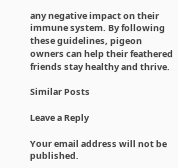any negative impact on their immune system. By following these guidelines, pigeon owners can help their feathered friends stay healthy and thrive.

Similar Posts

Leave a Reply

Your email address will not be published.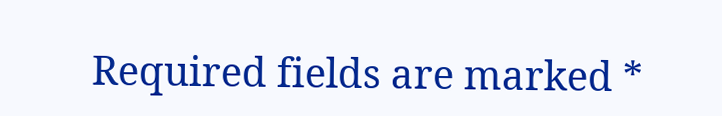Required fields are marked *